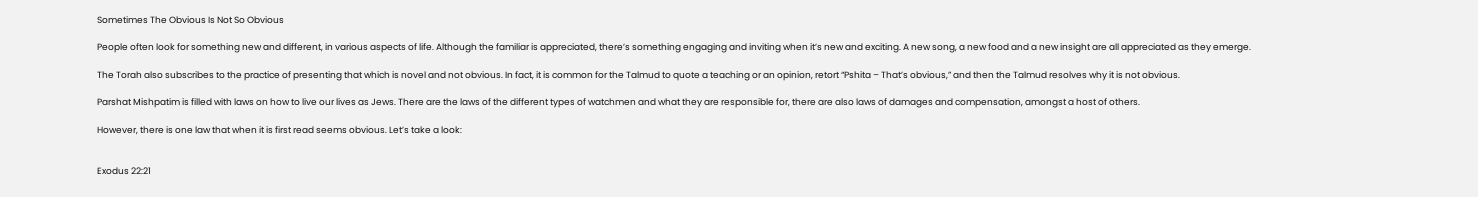Sometimes The Obvious Is Not So Obvious

People often look for something new and different, in various aspects of life. Although the familiar is appreciated, there’s something engaging and inviting when it’s new and exciting. A new song, a new food and a new insight are all appreciated as they emerge.

The Torah also subscribes to the practice of presenting that which is novel and not obvious. In fact, it is common for the Talmud to quote a teaching or an opinion, retort “Pshita – That’s obvious,” and then the Talmud resolves why it is not obvious.

Parshat Mishpatim is filled with laws on how to live our lives as Jews. There are the laws of the different types of watchmen and what they are responsible for, there are also laws of damages and compensation, amongst a host of others.

However, there is one law that when it is first read seems obvious. Let’s take a look:


Exodus 22:21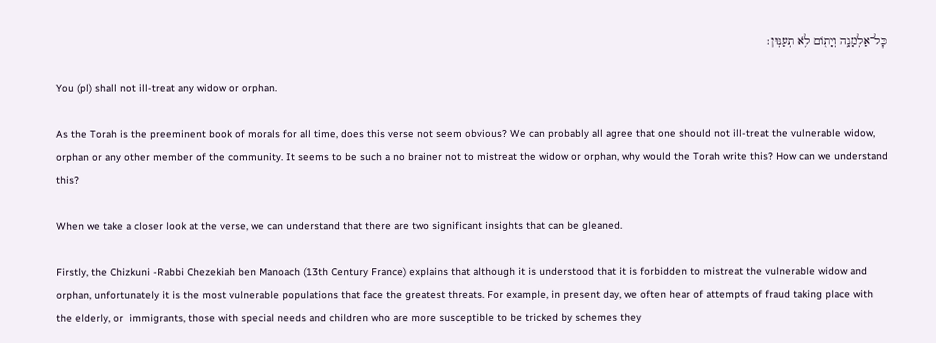כׇּל־אַלְמָנָ֥ה וְיָת֖וֹם לֹ֥א תְעַנּֽוּן׃

You (pl) shall not ill-treat any widow or orphan.

As the Torah is the preeminent book of morals for all time, does this verse not seem obvious? We can probably all agree that one should not ill-treat the vulnerable widow, orphan or any other member of the community. It seems to be such a no brainer not to mistreat the widow or orphan, why would the Torah write this? How can we understand this?

When we take a closer look at the verse, we can understand that there are two significant insights that can be gleaned.

Firstly, the Chizkuni -Rabbi Chezekiah ben Manoach (13th Century France) explains that although it is understood that it is forbidden to mistreat the vulnerable widow and orphan, unfortunately it is the most vulnerable populations that face the greatest threats. For example, in present day, we often hear of attempts of fraud taking place with the elderly, or  immigrants, those with special needs and children who are more susceptible to be tricked by schemes they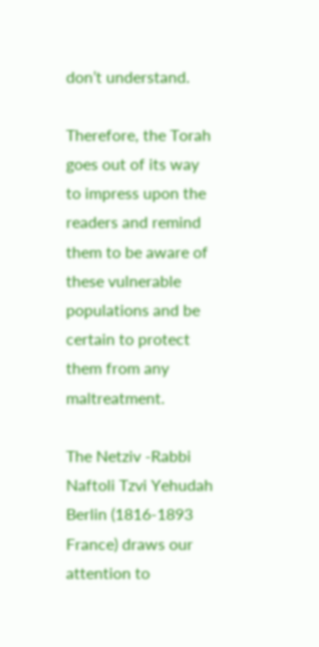don’t understand.

Therefore, the Torah goes out of its way to impress upon the readers and remind them to be aware of these vulnerable populations and be certain to protect them from any maltreatment.

The Netziv -Rabbi Naftoli Tzvi Yehudah Berlin (1816-1893 France) draws our attention to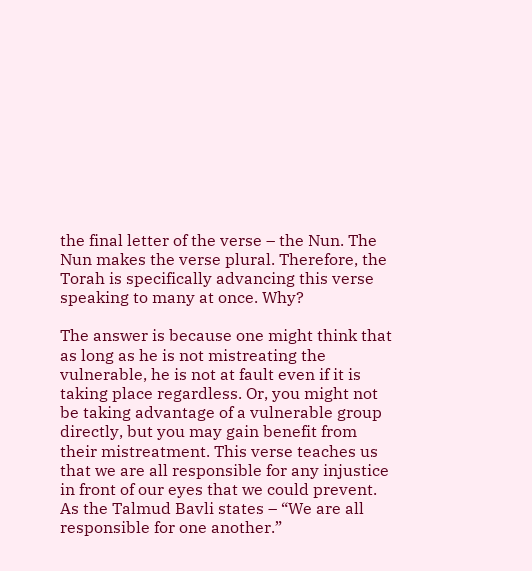the final letter of the verse – the Nun. The Nun makes the verse plural. Therefore, the Torah is specifically advancing this verse speaking to many at once. Why?

The answer is because one might think that as long as he is not mistreating the vulnerable, he is not at fault even if it is taking place regardless. Or, you might not be taking advantage of a vulnerable group directly, but you may gain benefit from their mistreatment. This verse teaches us that we are all responsible for any injustice in front of our eyes that we could prevent. As the Talmud Bavli states – “We are all responsible for one another.”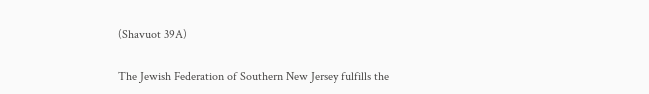(Shavuot 39A)

The Jewish Federation of Southern New Jersey fulfills the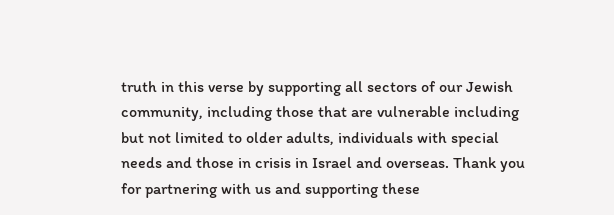truth in this verse by supporting all sectors of our Jewish community, including those that are vulnerable including but not limited to older adults, individuals with special needs and those in crisis in Israel and overseas. Thank you for partnering with us and supporting these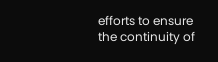efforts to ensure the continuity of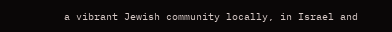a vibrant Jewish community locally, in Israel and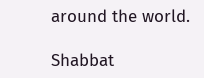around the world.

Shabbat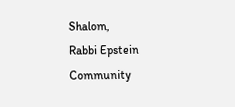Shalom,
Rabbi Epstein
Community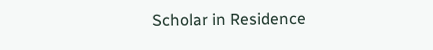Scholar in Residence